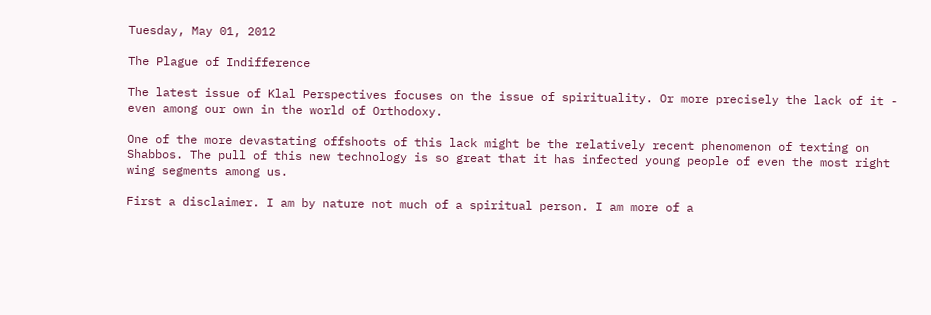Tuesday, May 01, 2012

The Plague of Indifference

The latest issue of Klal Perspectives focuses on the issue of spirituality. Or more precisely the lack of it - even among our own in the world of Orthodoxy.

One of the more devastating offshoots of this lack might be the relatively recent phenomenon of texting on Shabbos. The pull of this new technology is so great that it has infected young people of even the most right wing segments among us.

First a disclaimer. I am by nature not much of a spiritual person. I am more of a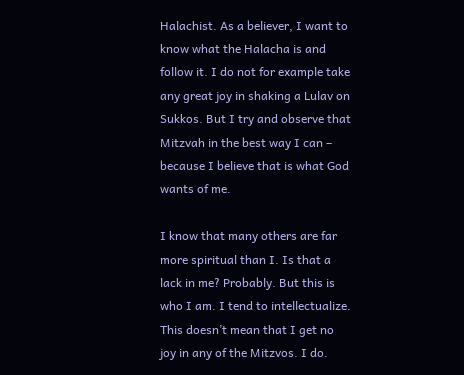Halachist. As a believer, I want to know what the Halacha is and follow it. I do not for example take any great joy in shaking a Lulav on Sukkos. But I try and observe that Mitzvah in the best way I can – because I believe that is what God wants of me.

I know that many others are far more spiritual than I. Is that a lack in me? Probably. But this is who I am. I tend to intellectualize. This doesn’t mean that I get no joy in any of the Mitzvos. I do.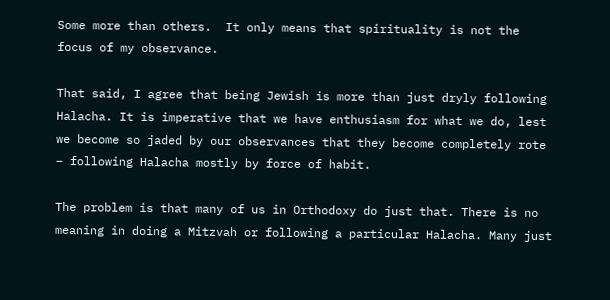Some more than others.  It only means that spirituality is not the focus of my observance.

That said, I agree that being Jewish is more than just dryly following Halacha. It is imperative that we have enthusiasm for what we do, lest we become so jaded by our observances that they become completely rote – following Halacha mostly by force of habit.

The problem is that many of us in Orthodoxy do just that. There is no meaning in doing a Mitzvah or following a particular Halacha. Many just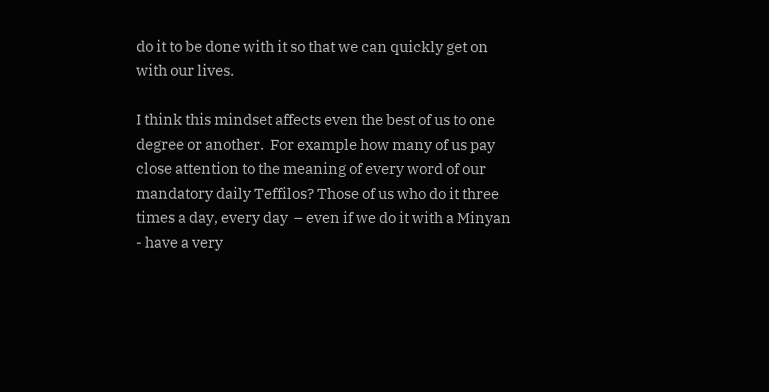do it to be done with it so that we can quickly get on with our lives.

I think this mindset affects even the best of us to one degree or another.  For example how many of us pay close attention to the meaning of every word of our mandatory daily Teffilos? Those of us who do it three times a day, every day  – even if we do it with a Minyan - have a very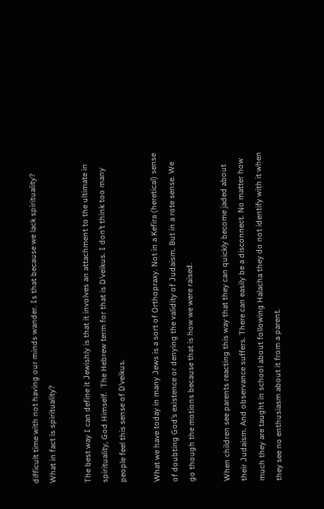difficult time with not having our minds wander. Is that because we lack spirituality? What in fact is spirituality?

The best way I can define it Jewishly is that it involves an attachment to the ultimate in spirituality, God Himself.  The Hebrew term for that is D’veikus. I don’t think too many people feel this sense of D’veikus.

What we have today in many Jews is a sort of Orthopraxy. Not in a Kefira (heretical) sense of doubting God’s existence or denying the validity of Judaism. But in a rote sense. We go though the motions because that is how we were raised.

When children see parents reacting this way that they can quickly become jaded about their Judaism. And observance suffers. There can easily be a disconnect. No matter how much they are taught in school about following Halacha they do not identify with it when they see no enthusiasm about it from a parent.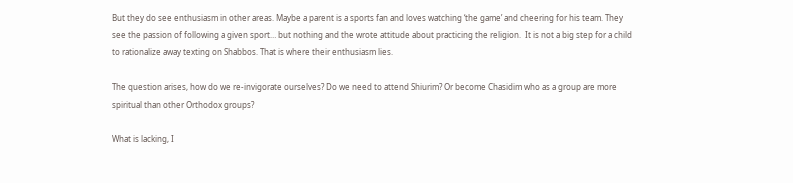But they do see enthusiasm in other areas. Maybe a parent is a sports fan and loves watching ‘the game’ and cheering for his team. They see the passion of following a given sport… but nothing and the wrote attitude about practicing the religion.  It is not a big step for a child to rationalize away texting on Shabbos. That is where their enthusiasm lies.

The question arises, how do we re-invigorate ourselves? Do we need to attend Shiurim? Or become Chasidim who as a group are more spiritual than other Orthodox groups?

What is lacking, I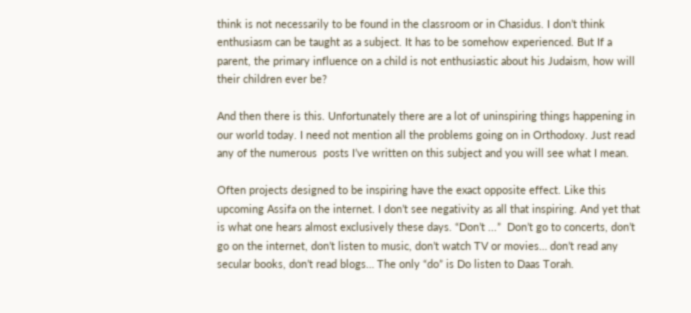think is not necessarily to be found in the classroom or in Chasidus. I don’t think enthusiasm can be taught as a subject. It has to be somehow experienced. But If a parent, the primary influence on a child is not enthusiastic about his Judaism, how will their children ever be?

And then there is this. Unfortunately there are a lot of uninspiring things happening in our world today. I need not mention all the problems going on in Orthodoxy. Just read any of the numerous  posts I’ve written on this subject and you will see what I mean.

Often projects designed to be inspiring have the exact opposite effect. Like this upcoming Assifa on the internet. I don’t see negativity as all that inspiring. And yet that is what one hears almost exclusively these days. “Don’t ...”  Don’t go to concerts, don’t go on the internet, don’t listen to music, don’t watch TV or movies… don’t read any secular books, don’t read blogs… The only “do” is Do listen to Daas Torah.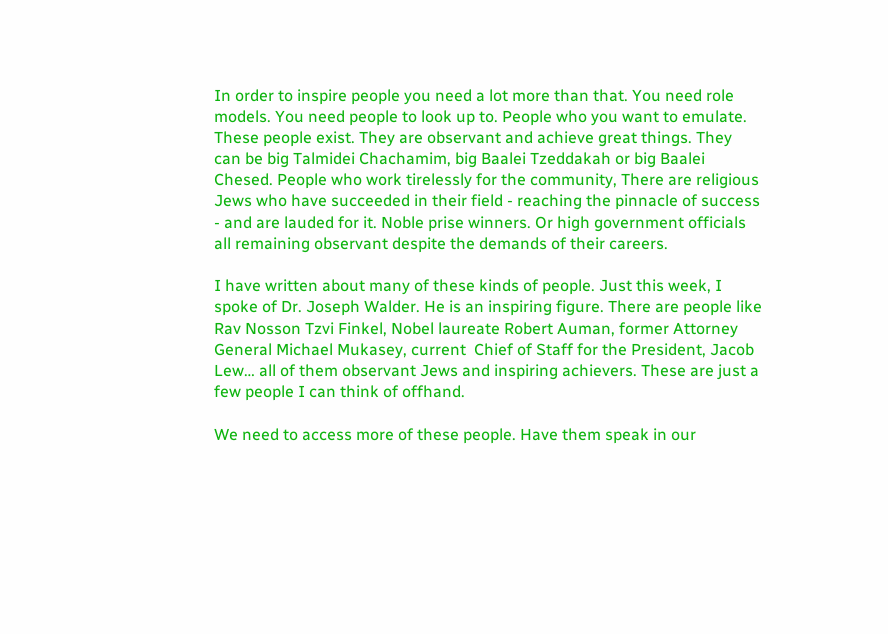In order to inspire people you need a lot more than that. You need role models. You need people to look up to. People who you want to emulate. These people exist. They are observant and achieve great things. They can be big Talmidei Chachamim, big Baalei Tzeddakah or big Baalei Chesed. People who work tirelessly for the community, There are religious Jews who have succeeded in their field - reaching the pinnacle of success - and are lauded for it. Noble prise winners. Or high government officials all remaining observant despite the demands of their careers.

I have written about many of these kinds of people. Just this week, I spoke of Dr. Joseph Walder. He is an inspiring figure. There are people like Rav Nosson Tzvi Finkel, Nobel laureate Robert Auman, former Attorney General Michael Mukasey, current  Chief of Staff for the President, Jacob Lew… all of them observant Jews and inspiring achievers. These are just a few people I can think of offhand.

We need to access more of these people. Have them speak in our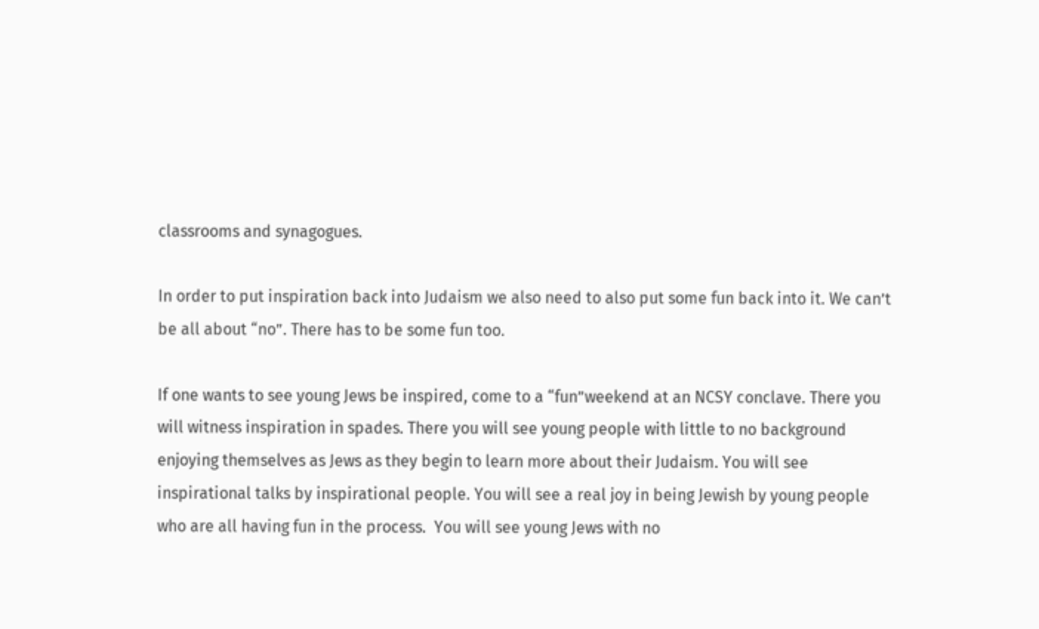classrooms and synagogues.

In order to put inspiration back into Judaism we also need to also put some fun back into it. We can’t be all about “no”. There has to be some fun too.

If one wants to see young Jews be inspired, come to a “fun”weekend at an NCSY conclave. There you will witness inspiration in spades. There you will see young people with little to no background enjoying themselves as Jews as they begin to learn more about their Judaism. You will see inspirational talks by inspirational people. You will see a real joy in being Jewish by young people who are all having fun in the process.  You will see young Jews with no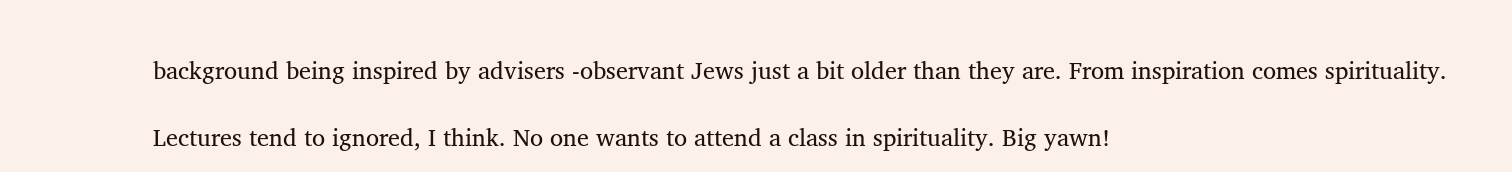background being inspired by advisers -observant Jews just a bit older than they are. From inspiration comes spirituality.

Lectures tend to ignored, I think. No one wants to attend a class in spirituality. Big yawn!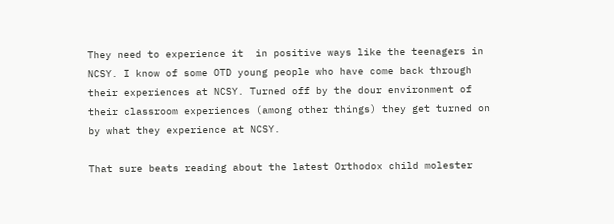They need to experience it  in positive ways like the teenagers in NCSY. I know of some OTD young people who have come back through their experiences at NCSY. Turned off by the dour environment of their classroom experiences (among other things) they get turned on by what they experience at NCSY.

That sure beats reading about the latest Orthodox child molester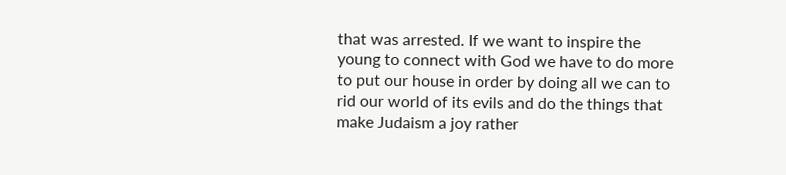that was arrested. If we want to inspire the young to connect with God we have to do more to put our house in order by doing all we can to rid our world of its evils and do the things that make Judaism a joy rather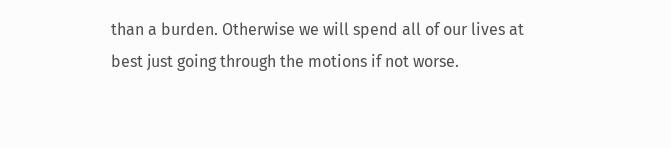than a burden. Otherwise we will spend all of our lives at best just going through the motions if not worse.